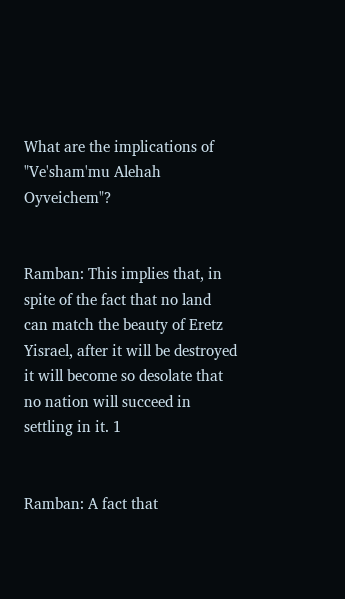What are the implications of "Ve'sham'mu Alehah Oyveichem"?


Ramban: This implies that, in spite of the fact that no land can match the beauty of Eretz Yisrael, after it will be destroyed it will become so desolate that no nation will succeed in settling in it. 1


Ramban: A fact that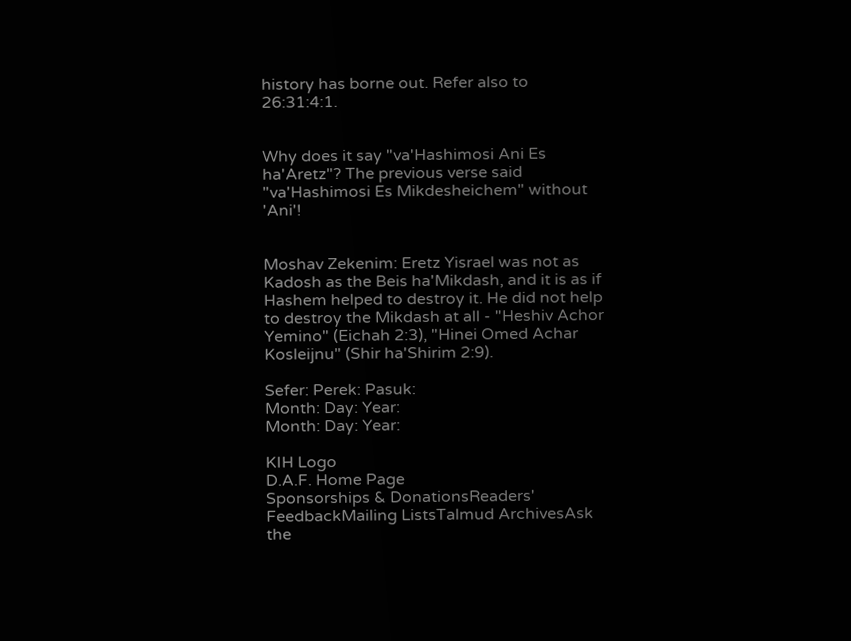history has borne out. Refer also to 26:31:4:1.


Why does it say "va'Hashimosi Ani Es ha'Aretz"? The previous verse said "va'Hashimosi Es Mikdesheichem" without 'Ani'!


Moshav Zekenim: Eretz Yisrael was not as Kadosh as the Beis ha'Mikdash, and it is as if Hashem helped to destroy it. He did not help to destroy the Mikdash at all - "Heshiv Achor Yemino" (Eichah 2:3), "Hinei Omed Achar Kosleijnu" (Shir ha'Shirim 2:9).

Sefer: Perek: Pasuk:
Month: Day: Year:
Month: Day: Year:

KIH Logo
D.A.F. Home Page
Sponsorships & DonationsReaders' FeedbackMailing ListsTalmud ArchivesAsk the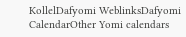KollelDafyomi WeblinksDafyomi CalendarOther Yomi calendars